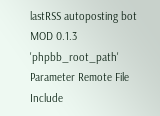lastRSS autoposting bot MOD 0.1.3 'phpbb_root_path' Parameter Remote File Include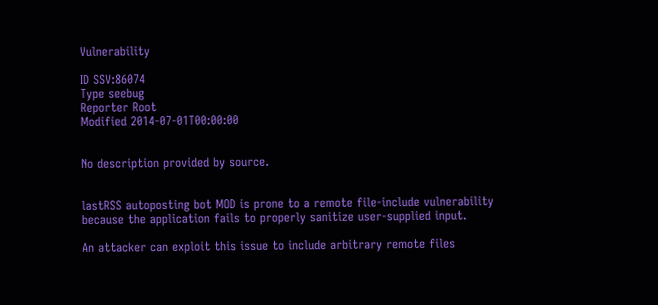Vulnerability

ID SSV:86074
Type seebug
Reporter Root
Modified 2014-07-01T00:00:00


No description provided by source.


lastRSS autoposting bot MOD is prone to a remote file-include vulnerability because the application fails to properly sanitize user-supplied input.

An attacker can exploit this issue to include arbitrary remote files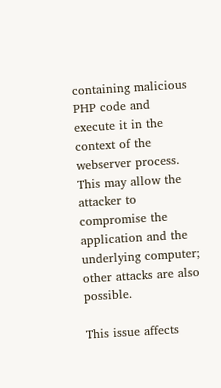containing malicious PHP code and execute it in the context of the webserver process. This may allow the attacker to compromise the application and the underlying computer; other attacks are also possible.

This issue affects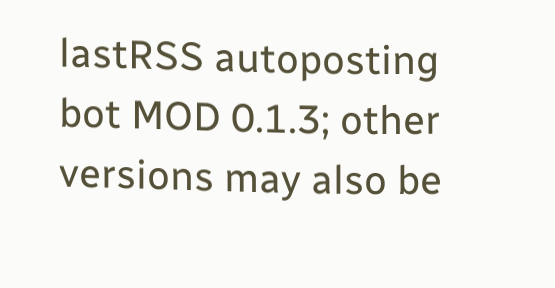lastRSS autoposting bot MOD 0.1.3; other versions may also be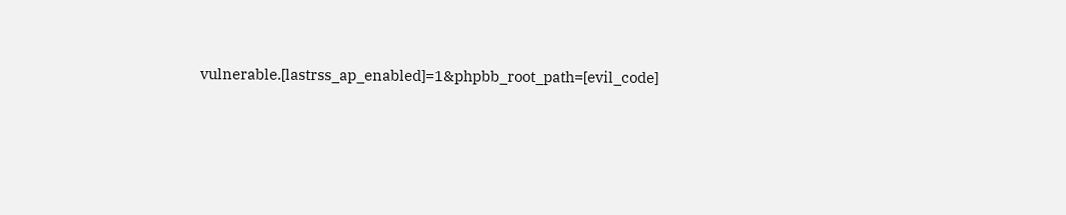vulnerable.[lastrss_ap_enabled]=1&phpbb_root_path=[evil_code]